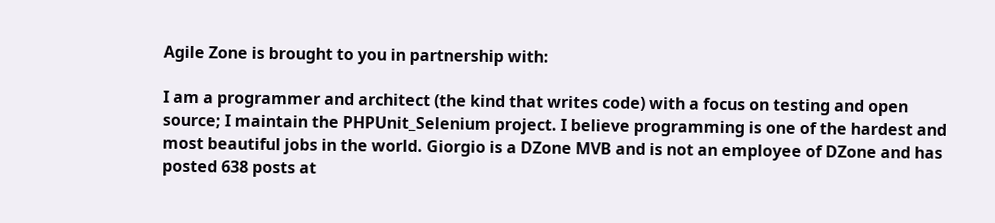Agile Zone is brought to you in partnership with:

I am a programmer and architect (the kind that writes code) with a focus on testing and open source; I maintain the PHPUnit_Selenium project. I believe programming is one of the hardest and most beautiful jobs in the world. Giorgio is a DZone MVB and is not an employee of DZone and has posted 638 posts at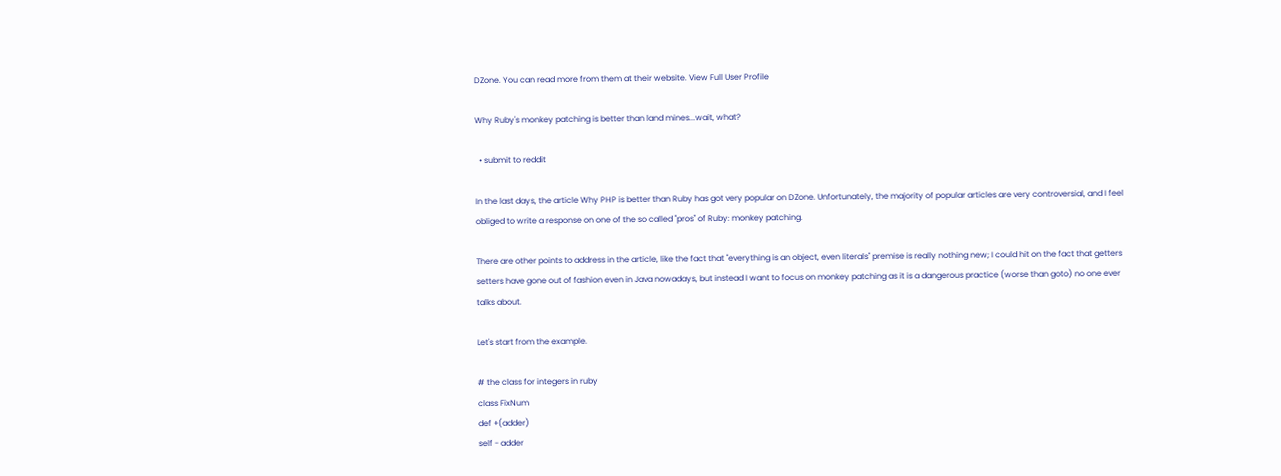DZone. You can read more from them at their website. View Full User Profile

Why Ruby's monkey patching is better than land mines...wait, what?

  • submit to reddit

In the last days, the article Why PHP is better than Ruby has got very popular on DZone. Unfortunately, the majority of popular articles are very controversial, and I feel obliged to write a response on one of the so called "pros" of Ruby: monkey patching.

There are other points to address in the article, like the fact that "everything is an object, even literals" premise is really nothing new; I could hit on the fact that getters setters have gone out of fashion even in Java nowadays, but instead I want to focus on monkey patching as it is a dangerous practice (worse than goto) no one ever talks about.

Let's start from the example.

# the class for integers in ruby
class FixNum
def +(adder)
self - adder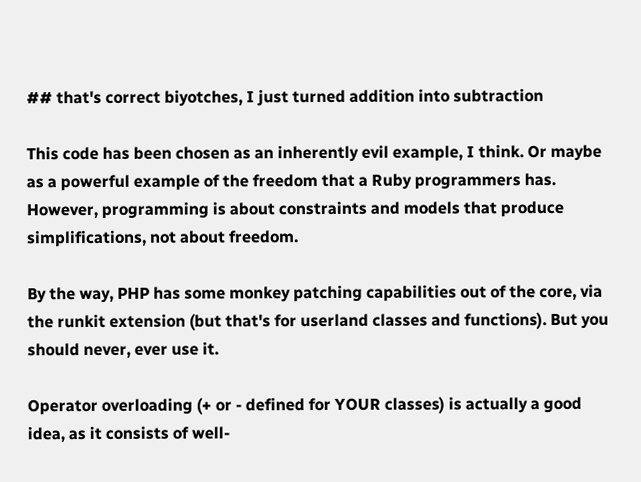## that's correct biyotches, I just turned addition into subtraction

This code has been chosen as an inherently evil example, I think. Or maybe as a powerful example of the freedom that a Ruby programmers has. However, programming is about constraints and models that produce simplifications, not about freedom.

By the way, PHP has some monkey patching capabilities out of the core, via the runkit extension (but that's for userland classes and functions). But you should never, ever use it.

Operator overloading (+ or - defined for YOUR classes) is actually a good idea, as it consists of well-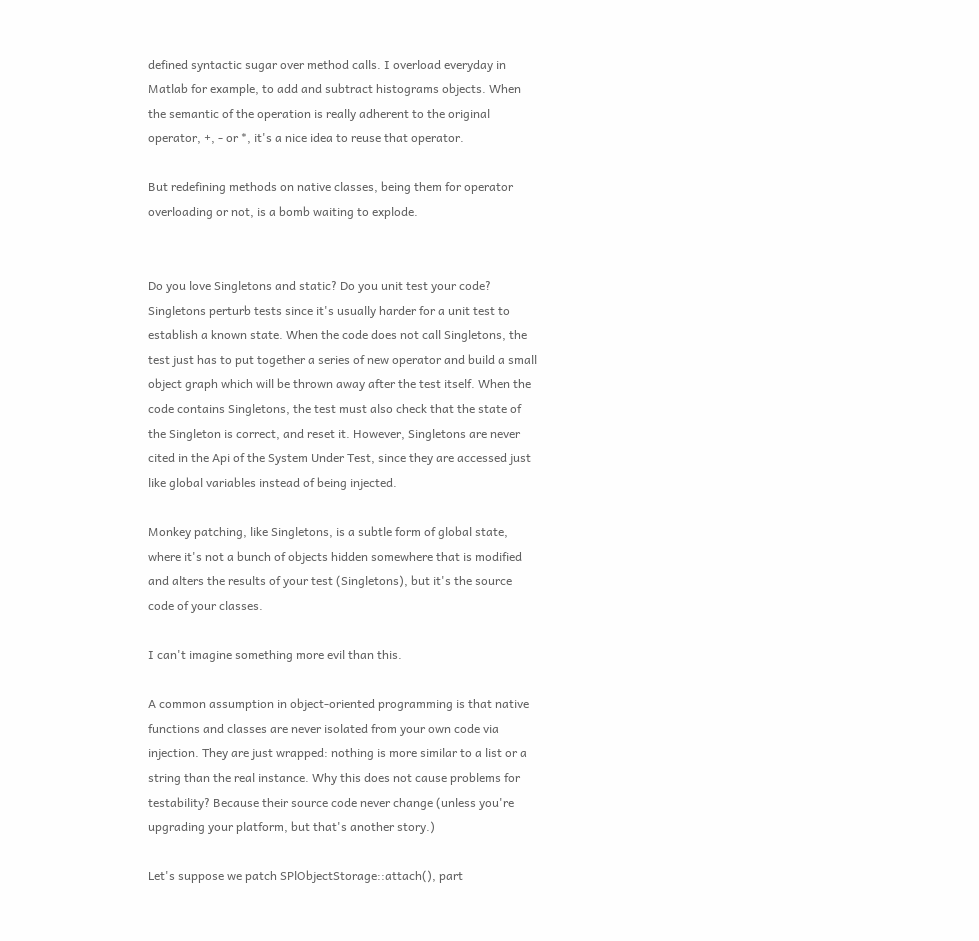defined syntactic sugar over method calls. I overload everyday in Matlab for example, to add and subtract histograms objects. When the semantic of the operation is really adherent to the original operator, +, - or *, it's a nice idea to reuse that operator.

But redefining methods on native classes, being them for operator overloading or not, is a bomb waiting to explode.


Do you love Singletons and static? Do you unit test your code? Singletons perturb tests since it's usually harder for a unit test to establish a known state. When the code does not call Singletons, the test just has to put together a series of new operator and build a small object graph which will be thrown away after the test itself. When the code contains Singletons, the test must also check that the state of the Singleton is correct, and reset it. However, Singletons are never cited in the Api of the System Under Test, since they are accessed just like global variables instead of being injected.

Monkey patching, like Singletons, is a subtle form of global state, where it's not a bunch of objects hidden somewhere that is modified and alters the results of your test (Singletons), but it's the source code of your classes.

I can't imagine something more evil than this.

A common assumption in object-oriented programming is that native functions and classes are never isolated from your own code via injection. They are just wrapped: nothing is more similar to a list or a string than the real instance. Why this does not cause problems for testability? Because their source code never change (unless you're upgrading your platform, but that's another story.)

Let's suppose we patch SPlObjectStorage::attach(), part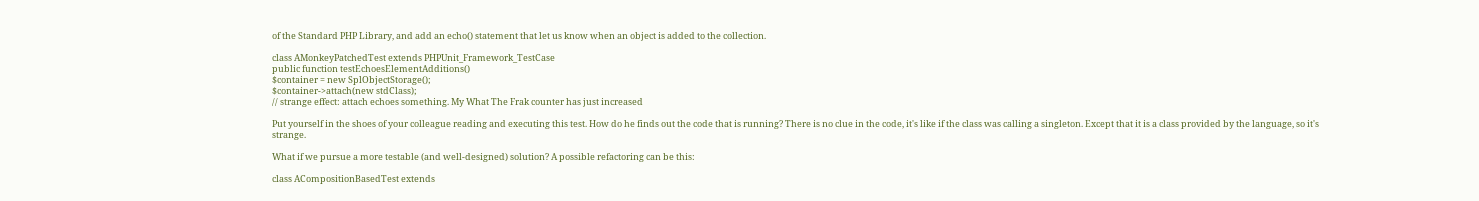of the Standard PHP Library, and add an echo() statement that let us know when an object is added to the collection.

class AMonkeyPatchedTest extends PHPUnit_Framework_TestCase
public function testEchoesElementAdditions()
$container = new SplObjectStorage();
$container->attach(new stdClass);
// strange effect: attach echoes something. My What The Frak counter has just increased

Put yourself in the shoes of your colleague reading and executing this test. How do he finds out the code that is running? There is no clue in the code, it's like if the class was calling a singleton. Except that it is a class provided by the language, so it's strange.

What if we pursue a more testable (and well-designed) solution? A possible refactoring can be this:

class ACompositionBasedTest extends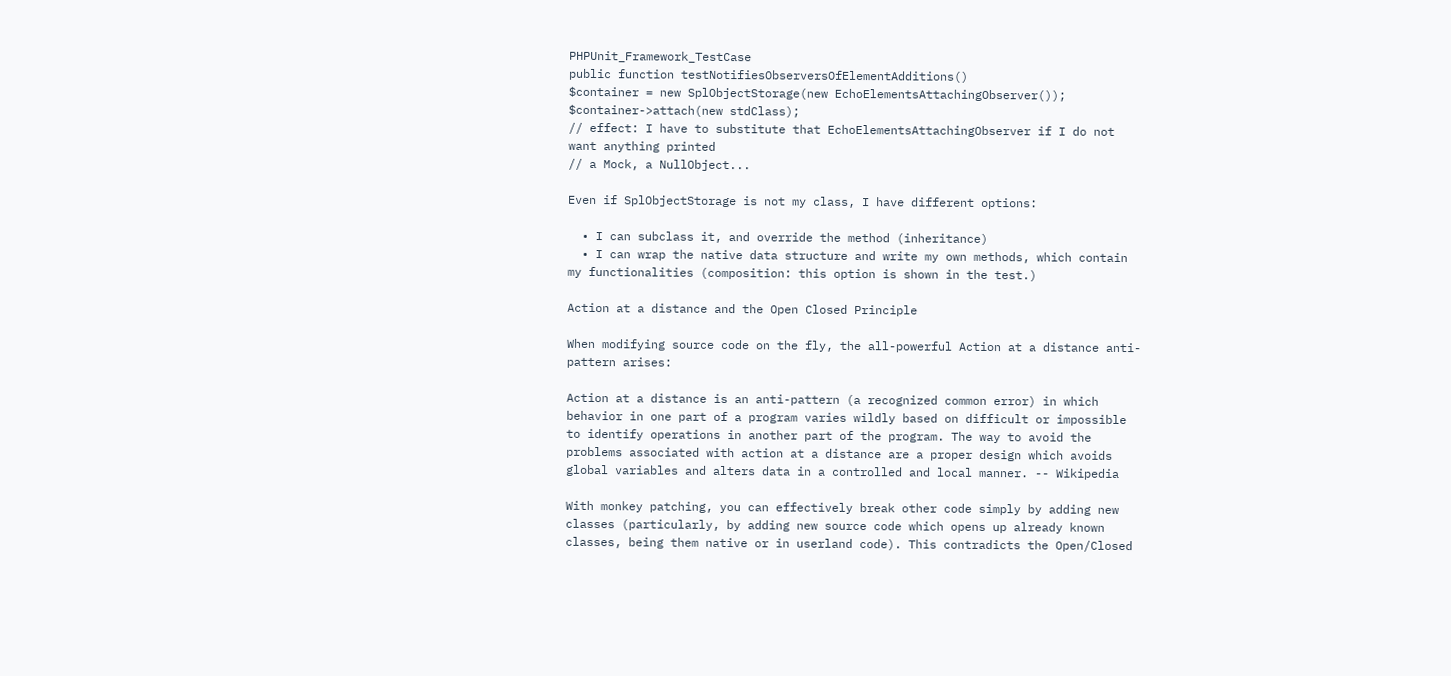PHPUnit_Framework_TestCase
public function testNotifiesObserversOfElementAdditions()
$container = new SplObjectStorage(new EchoElementsAttachingObserver());
$container->attach(new stdClass);
// effect: I have to substitute that EchoElementsAttachingObserver if I do not want anything printed
// a Mock, a NullObject...

Even if SplObjectStorage is not my class, I have different options:

  • I can subclass it, and override the method (inheritance)
  • I can wrap the native data structure and write my own methods, which contain my functionalities (composition: this option is shown in the test.)

Action at a distance and the Open Closed Principle

When modifying source code on the fly, the all-powerful Action at a distance anti-pattern arises:

Action at a distance is an anti-pattern (a recognized common error) in which behavior in one part of a program varies wildly based on difficult or impossible to identify operations in another part of the program. The way to avoid the problems associated with action at a distance are a proper design which avoids global variables and alters data in a controlled and local manner. -- Wikipedia

With monkey patching, you can effectively break other code simply by adding new classes (particularly, by adding new source code which opens up already known classes, being them native or in userland code). This contradicts the Open/Closed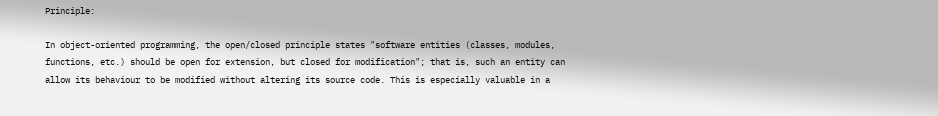Principle:

In object-oriented programming, the open/closed principle states "software entities (classes, modules, functions, etc.) should be open for extension, but closed for modification"; that is, such an entity can allow its behaviour to be modified without altering its source code. This is especially valuable in a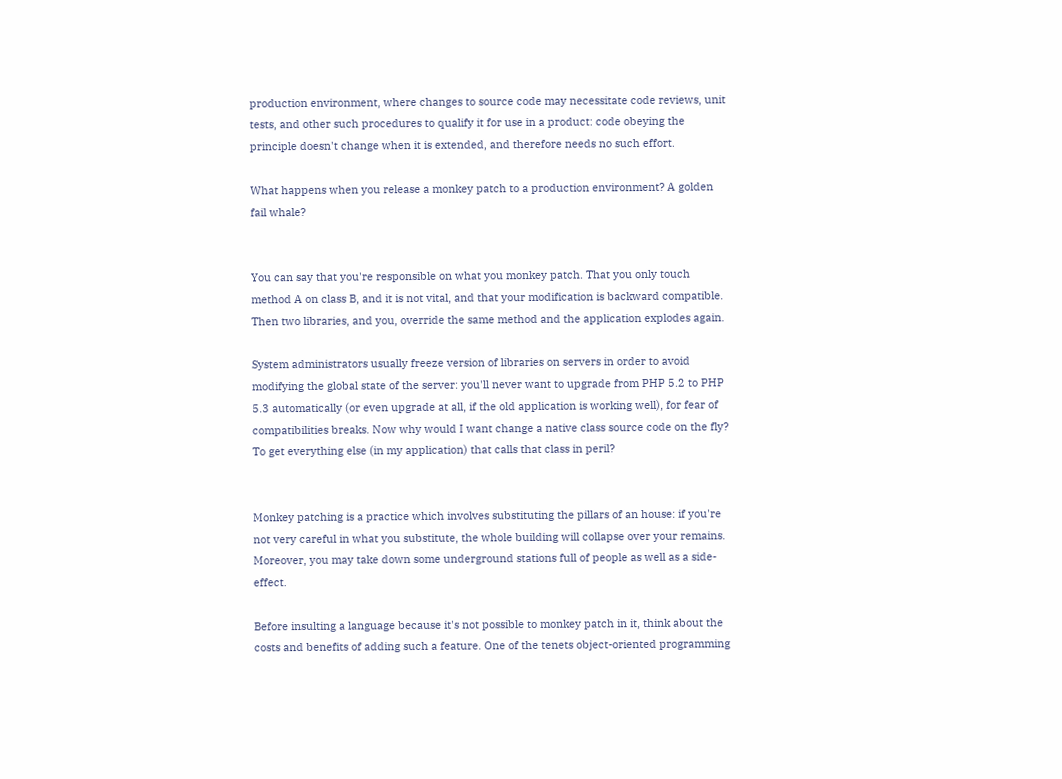production environment, where changes to source code may necessitate code reviews, unit tests, and other such procedures to qualify it for use in a product: code obeying the principle doesn't change when it is extended, and therefore needs no such effort.

What happens when you release a monkey patch to a production environment? A golden fail whale?


You can say that you're responsible on what you monkey patch. That you only touch method A on class B, and it is not vital, and that your modification is backward compatible. Then two libraries, and you, override the same method and the application explodes again.

System administrators usually freeze version of libraries on servers in order to avoid modifying the global state of the server: you'll never want to upgrade from PHP 5.2 to PHP 5.3 automatically (or even upgrade at all, if the old application is working well), for fear of compatibilities breaks. Now why would I want change a native class source code on the fly? To get everything else (in my application) that calls that class in peril?


Monkey patching is a practice which involves substituting the pillars of an house: if you're not very careful in what you substitute, the whole building will collapse over your remains. Moreover, you may take down some underground stations full of people as well as a side-effect.

Before insulting a language because it's not possible to monkey patch in it, think about the costs and benefits of adding such a feature. One of the tenets object-oriented programming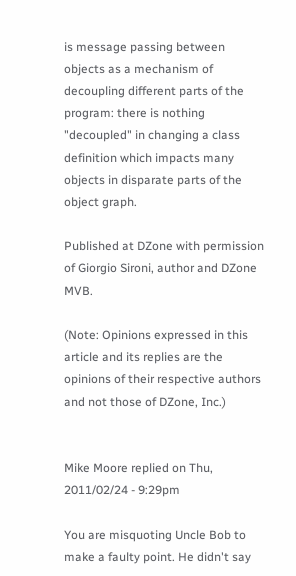is message passing between objects as a mechanism of decoupling different parts of the program: there is nothing "decoupled" in changing a class definition which impacts many objects in disparate parts of the object graph.

Published at DZone with permission of Giorgio Sironi, author and DZone MVB.

(Note: Opinions expressed in this article and its replies are the opinions of their respective authors and not those of DZone, Inc.)


Mike Moore replied on Thu, 2011/02/24 - 9:29pm

You are misquoting Uncle Bob to make a faulty point. He didn't say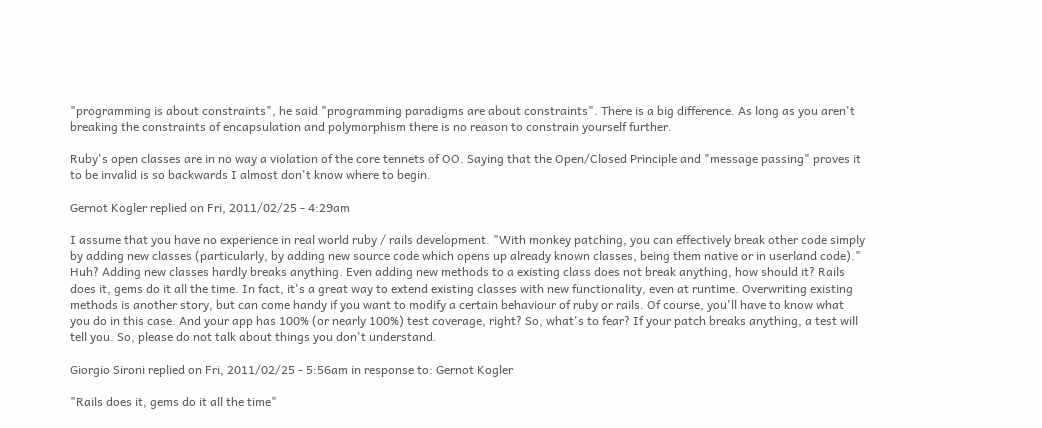"programming is about constraints", he said "programming paradigms are about constraints". There is a big difference. As long as you aren't breaking the constraints of encapsulation and polymorphism there is no reason to constrain yourself further.

Ruby's open classes are in no way a violation of the core tennets of OO. Saying that the Open/Closed Principle and "message passing" proves it to be invalid is so backwards I almost don't know where to begin.

Gernot Kogler replied on Fri, 2011/02/25 - 4:29am

I assume that you have no experience in real world ruby / rails development. "With monkey patching, you can effectively break other code simply by adding new classes (particularly, by adding new source code which opens up already known classes, being them native or in userland code)." Huh? Adding new classes hardly breaks anything. Even adding new methods to a existing class does not break anything, how should it? Rails does it, gems do it all the time. In fact, it's a great way to extend existing classes with new functionality, even at runtime. Overwriting existing methods is another story, but can come handy if you want to modify a certain behaviour of ruby or rails. Of course, you'll have to know what you do in this case. And your app has 100% (or nearly 100%) test coverage, right? So, what's to fear? If your patch breaks anything, a test will tell you. So, please do not talk about things you don't understand.

Giorgio Sironi replied on Fri, 2011/02/25 - 5:56am in response to: Gernot Kogler

"Rails does it, gems do it all the time"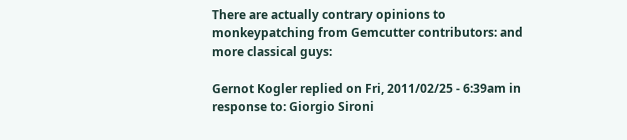There are actually contrary opinions to monkeypatching from Gemcutter contributors: and more classical guys:

Gernot Kogler replied on Fri, 2011/02/25 - 6:39am in response to: Giorgio Sironi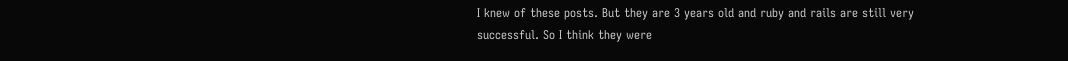I knew of these posts. But they are 3 years old and ruby and rails are still very successful. So I think they were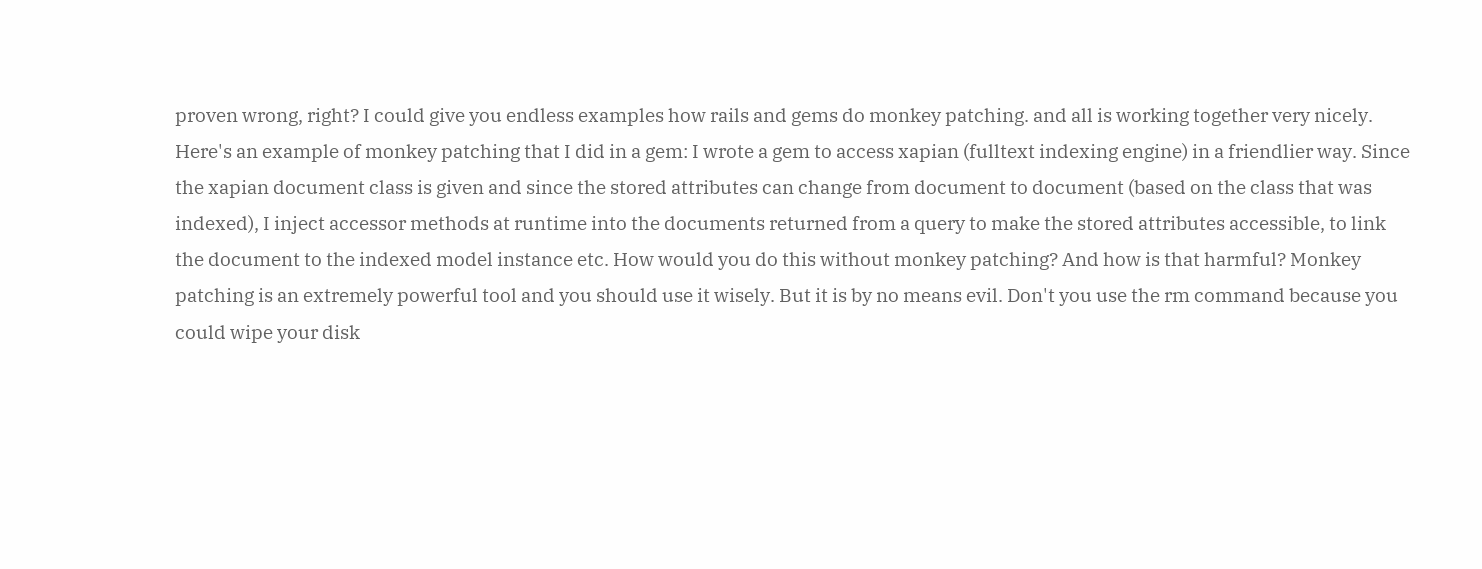proven wrong, right? I could give you endless examples how rails and gems do monkey patching. and all is working together very nicely. Here's an example of monkey patching that I did in a gem: I wrote a gem to access xapian (fulltext indexing engine) in a friendlier way. Since the xapian document class is given and since the stored attributes can change from document to document (based on the class that was indexed), I inject accessor methods at runtime into the documents returned from a query to make the stored attributes accessible, to link the document to the indexed model instance etc. How would you do this without monkey patching? And how is that harmful? Monkey patching is an extremely powerful tool and you should use it wisely. But it is by no means evil. Don't you use the rm command because you could wipe your disk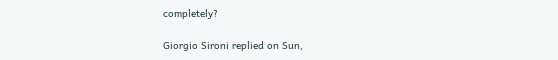completely?

Giorgio Sironi replied on Sun,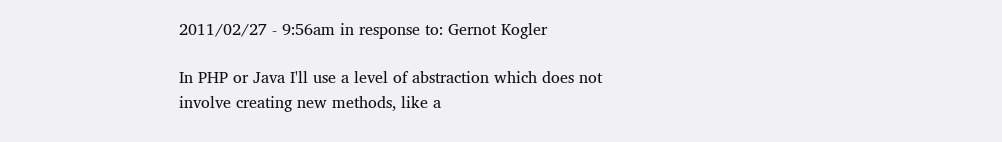2011/02/27 - 9:56am in response to: Gernot Kogler

In PHP or Java I'll use a level of abstraction which does not involve creating new methods, like a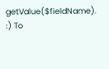getValue($fieldName). :) To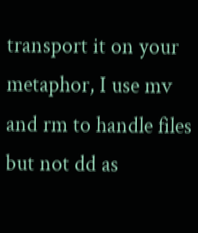transport it on your metaphor, I use mv and rm to handle files but not dd as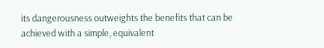its dangerousness outweights the benefits that can be achieved with a simple, equivalent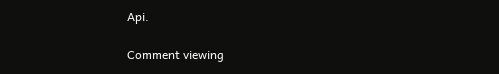Api.

Comment viewing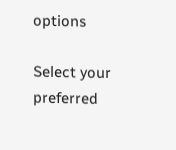options

Select your preferred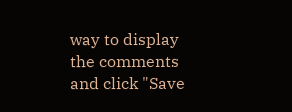way to display the comments and click "Save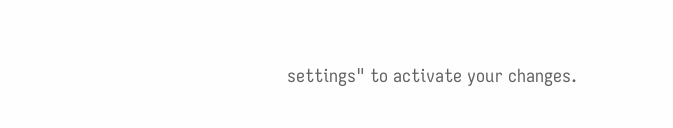settings" to activate your changes.